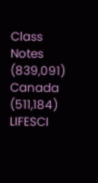Class Notes (839,091)
Canada (511,184)
LIFESCI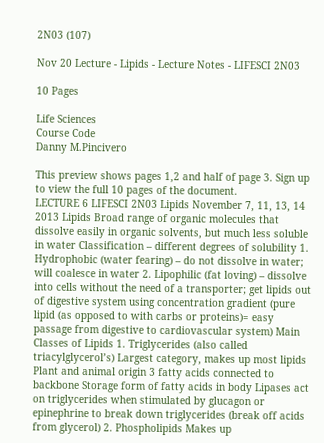2N03 (107)

Nov 20 Lecture - Lipids - Lecture Notes - LIFESCI 2N03

10 Pages

Life Sciences
Course Code
Danny M.Pincivero

This preview shows pages 1,2 and half of page 3. Sign up to view the full 10 pages of the document.
LECTURE 6 LIFESCI 2N03 Lipids November 7, 11, 13, 14 2013 Lipids Broad range of organic molecules that dissolve easily in organic solvents, but much less soluble in water Classification – different degrees of solubility 1. Hydrophobic (water fearing) – do not dissolve in water; will coalesce in water 2. Lipophilic (fat loving) – dissolve into cells without the need of a transporter; get lipids out of digestive system using concentration gradient (pure lipid (as opposed to with carbs or proteins)= easy passage from digestive to cardiovascular system) Main Classes of Lipids 1. Triglycerides (also called triacylglycerol’s) Largest category, makes up most lipids Plant and animal origin 3 fatty acids connected to backbone Storage form of fatty acids in body Lipases act on triglycerides when stimulated by glucagon or epinephrine to break down triglycerides (break off acids from glycerol) 2. Phospholipids Makes up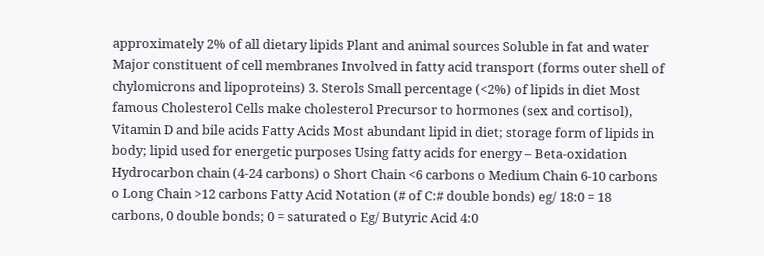approximately 2% of all dietary lipids Plant and animal sources Soluble in fat and water Major constituent of cell membranes Involved in fatty acid transport (forms outer shell of chylomicrons and lipoproteins) 3. Sterols Small percentage (<2%) of lipids in diet Most famous Cholesterol Cells make cholesterol Precursor to hormones (sex and cortisol), Vitamin D and bile acids Fatty Acids Most abundant lipid in diet; storage form of lipids in body; lipid used for energetic purposes Using fatty acids for energy – Beta-oxidation Hydrocarbon chain (4-24 carbons) o Short Chain <6 carbons o Medium Chain 6-10 carbons o Long Chain >12 carbons Fatty Acid Notation (# of C:# double bonds) eg/ 18:0 = 18 carbons, 0 double bonds; 0 = saturated o Eg/ Butyric Acid 4:0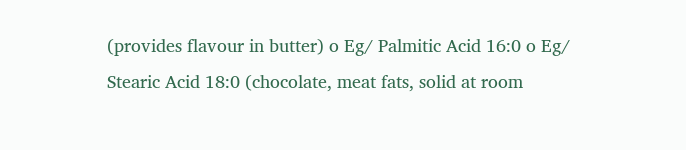(provides flavour in butter) o Eg/ Palmitic Acid 16:0 o Eg/ Stearic Acid 18:0 (chocolate, meat fats, solid at room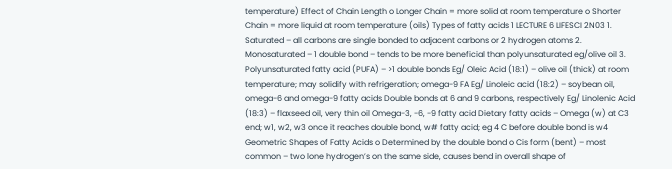temperature) Effect of Chain Length o Longer Chain = more solid at room temperature o Shorter Chain = more liquid at room temperature (oils) Types of fatty acids 1 LECTURE 6 LIFESCI 2N03 1. Saturated – all carbons are single bonded to adjacent carbons or 2 hydrogen atoms 2. Monosaturated – 1 double bond – tends to be more beneficial than polyunsaturated eg/olive oil 3. Polyunsaturated fatty acid (PUFA) – >1 double bonds Eg/ Oleic Acid (18:1) – olive oil (thick) at room temperature; may solidify with refrigeration; omega-9 FA Eg/ Linoleic acid (18:2) – soybean oil, omega-6 and omega-9 fatty acids Double bonds at 6 and 9 carbons, respectively Eg/ Linolenic Acid (18:3) – flaxseed oil, very thin oil Omega-3, -6, -9 fatty acid Dietary fatty acids – Omega (w) at C3 end; w1, w2, w3 once it reaches double bond, w# fatty acid; eg 4 C before double bond is w4 Geometric Shapes of Fatty Acids o Determined by the double bond o Cis form (bent) – most common – two lone hydrogen’s on the same side, causes bend in overall shape of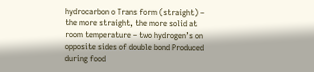hydrocarbon o Trans form (straight) – the more straight, the more solid at room temperature – two hydrogen’s on opposite sides of double bond Produced during food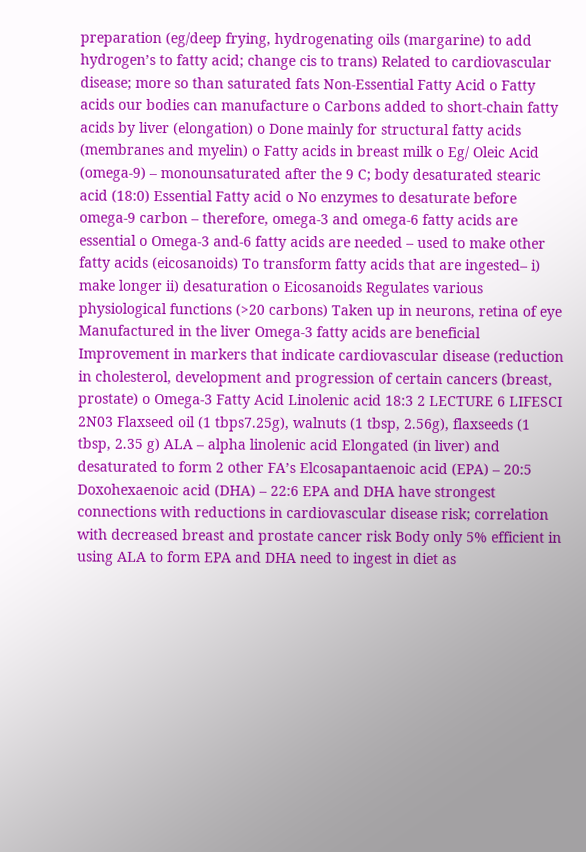preparation (eg/deep frying, hydrogenating oils (margarine) to add hydrogen’s to fatty acid; change cis to trans) Related to cardiovascular disease; more so than saturated fats Non-Essential Fatty Acid o Fatty acids our bodies can manufacture o Carbons added to short-chain fatty acids by liver (elongation) o Done mainly for structural fatty acids (membranes and myelin) o Fatty acids in breast milk o Eg/ Oleic Acid (omega-9) – monounsaturated after the 9 C; body desaturated stearic acid (18:0) Essential Fatty acid o No enzymes to desaturate before omega-9 carbon – therefore, omega-3 and omega-6 fatty acids are essential o Omega-3 and-6 fatty acids are needed – used to make other fatty acids (eicosanoids) To transform fatty acids that are ingested– i) make longer ii) desaturation o Eicosanoids Regulates various physiological functions (>20 carbons) Taken up in neurons, retina of eye Manufactured in the liver Omega-3 fatty acids are beneficial Improvement in markers that indicate cardiovascular disease (reduction in cholesterol, development and progression of certain cancers (breast, prostate) o Omega-3 Fatty Acid Linolenic acid 18:3 2 LECTURE 6 LIFESCI 2N03 Flaxseed oil (1 tbps7.25g), walnuts (1 tbsp, 2.56g), flaxseeds (1 tbsp, 2.35 g) ALA – alpha linolenic acid Elongated (in liver) and desaturated to form 2 other FA’s Elcosapantaenoic acid (EPA) – 20:5 Doxohexaenoic acid (DHA) – 22:6 EPA and DHA have strongest connections with reductions in cardiovascular disease risk; correlation with decreased breast and prostate cancer risk Body only 5% efficient in using ALA to form EPA and DHA need to ingest in diet as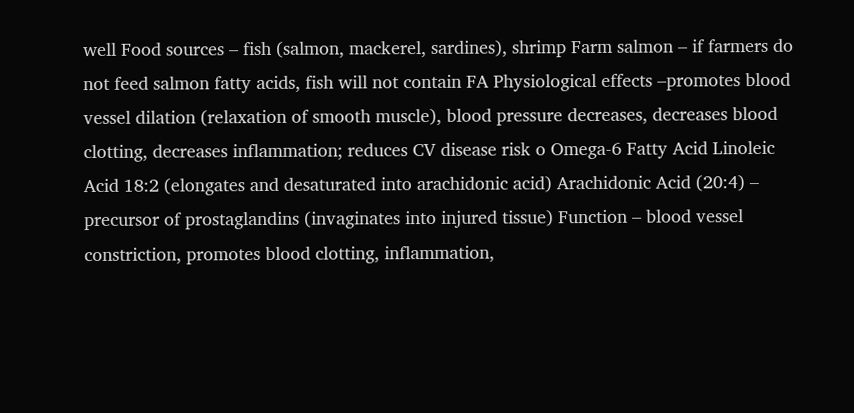well Food sources – fish (salmon, mackerel, sardines), shrimp Farm salmon – if farmers do not feed salmon fatty acids, fish will not contain FA Physiological effects –promotes blood vessel dilation (relaxation of smooth muscle), blood pressure decreases, decreases blood clotting, decreases inflammation; reduces CV disease risk o Omega-6 Fatty Acid Linoleic Acid 18:2 (elongates and desaturated into arachidonic acid) Arachidonic Acid (20:4) – precursor of prostaglandins (invaginates into injured tissue) Function – blood vessel constriction, promotes blood clotting, inflammation,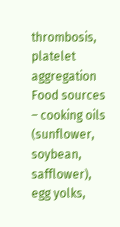thrombosis, platelet aggregation Food sources – cooking oils (sunflower, soybean, safflower), egg yolks,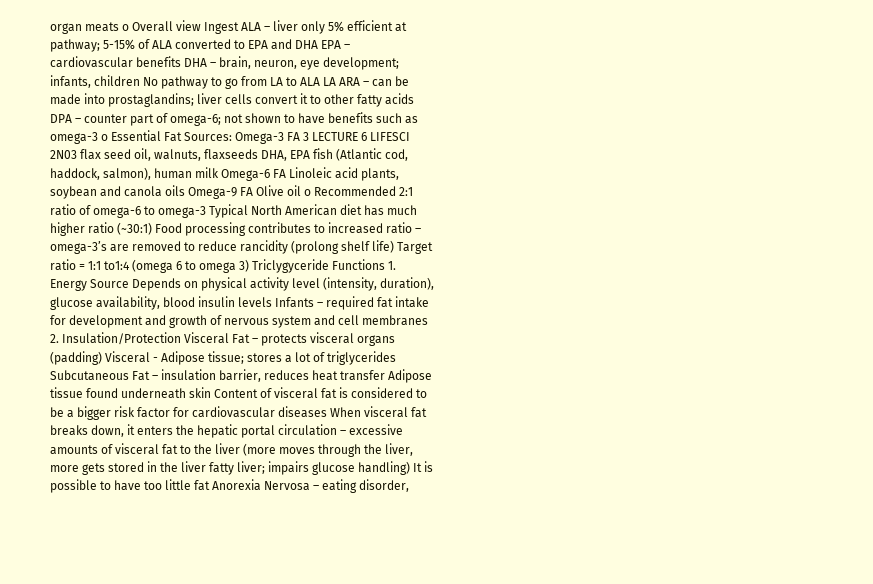organ meats o Overall view Ingest ALA – liver only 5% efficient at pathway; 5-15% of ALA converted to EPA and DHA EPA – cardiovascular benefits DHA – brain, neuron, eye development; infants, children No pathway to go from LA to ALA LA ARA – can be made into prostaglandins; liver cells convert it to other fatty acids DPA – counter part of omega-6; not shown to have benefits such as omega-3 o Essential Fat Sources: Omega-3 FA 3 LECTURE 6 LIFESCI 2N03 flax seed oil, walnuts, flaxseeds DHA, EPA fish (Atlantic cod, haddock, salmon), human milk Omega-6 FA Linoleic acid plants, soybean and canola oils Omega-9 FA Olive oil o Recommended 2:1 ratio of omega-6 to omega-3 Typical North American diet has much higher ratio (~30:1) Food processing contributes to increased ratio – omega-3’s are removed to reduce rancidity (prolong shelf life) Target ratio = 1:1 to1:4 (omega 6 to omega 3) Triclygyceride Functions 1. Energy Source Depends on physical activity level (intensity, duration), glucose availability, blood insulin levels Infants – required fat intake for development and growth of nervous system and cell membranes 2. Insulation/Protection Visceral Fat – protects visceral organs (padding) Visceral - Adipose tissue; stores a lot of triglycerides Subcutaneous Fat – insulation barrier, reduces heat transfer Adipose tissue found underneath skin Content of visceral fat is considered to be a bigger risk factor for cardiovascular diseases When visceral fat breaks down, it enters the hepatic portal circulation – excessive amounts of visceral fat to the liver (more moves through the liver, more gets stored in the liver fatty liver; impairs glucose handling) It is possible to have too little fat Anorexia Nervosa – eating disorder,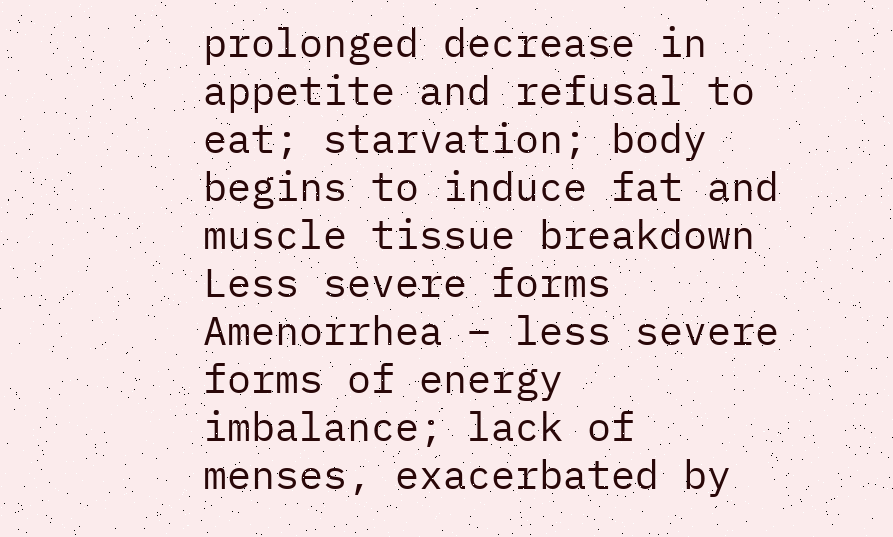prolonged decrease in appetite and refusal to eat; starvation; body begins to induce fat and muscle tissue breakdown Less severe forms Amenorrhea – less severe forms of energy imbalance; lack of menses, exacerbated by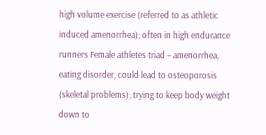high volume exercise (referred to as athletic induced amenorrhea); often in high endurance runners Female athletes triad – amenorrhea, eating disorder, could lead to osteoporosis (skeletal problems); trying to keep body weight down to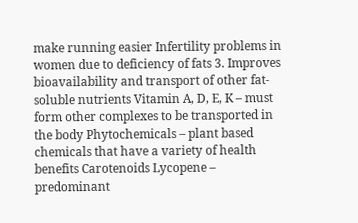make running easier Infertility problems in women due to deficiency of fats 3. Improves bioavailability and transport of other fat-soluble nutrients Vitamin A, D, E, K – must form other complexes to be transported in the body Phytochemicals – plant based chemicals that have a variety of health benefits Carotenoids Lycopene – predominant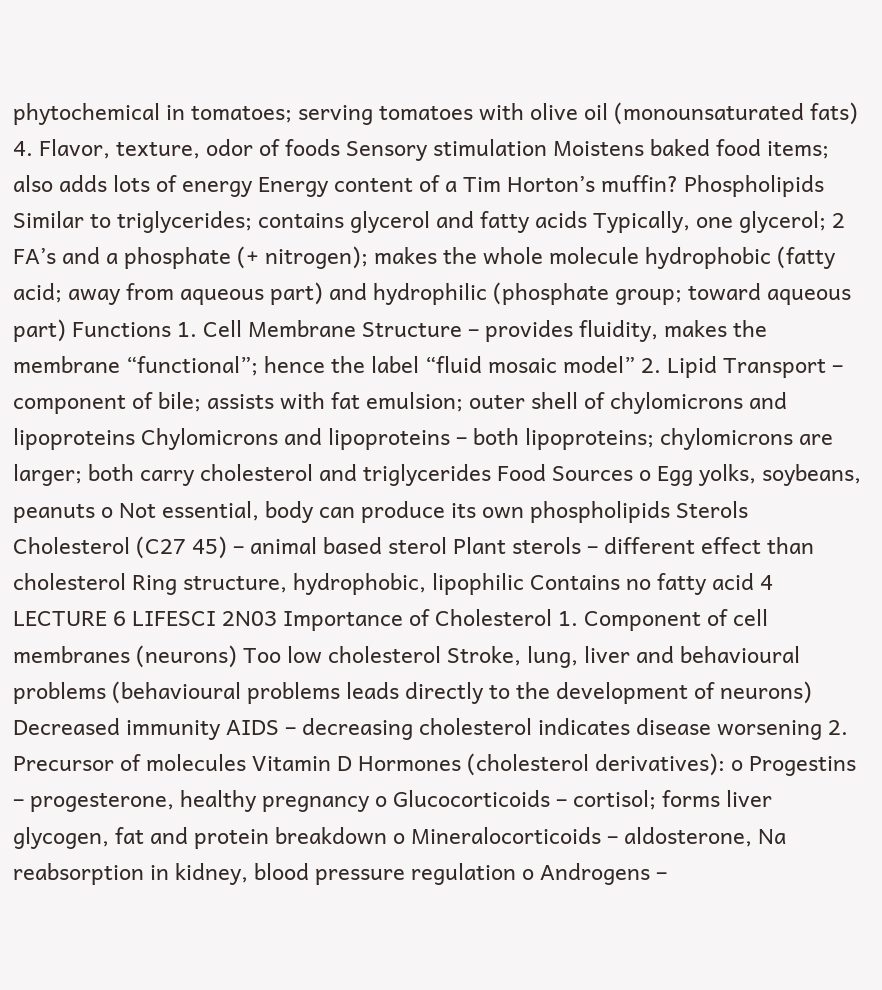phytochemical in tomatoes; serving tomatoes with olive oil (monounsaturated fats) 4. Flavor, texture, odor of foods Sensory stimulation Moistens baked food items; also adds lots of energy Energy content of a Tim Horton’s muffin? Phospholipids Similar to triglycerides; contains glycerol and fatty acids Typically, one glycerol; 2 FA’s and a phosphate (+ nitrogen); makes the whole molecule hydrophobic (fatty acid; away from aqueous part) and hydrophilic (phosphate group; toward aqueous part) Functions 1. Cell Membrane Structure – provides fluidity, makes the membrane “functional”; hence the label “fluid mosaic model” 2. Lipid Transport – component of bile; assists with fat emulsion; outer shell of chylomicrons and lipoproteins Chylomicrons and lipoproteins – both lipoproteins; chylomicrons are larger; both carry cholesterol and triglycerides Food Sources o Egg yolks, soybeans, peanuts o Not essential, body can produce its own phospholipids Sterols Cholesterol (C27 45) – animal based sterol Plant sterols – different effect than cholesterol Ring structure, hydrophobic, lipophilic Contains no fatty acid 4 LECTURE 6 LIFESCI 2N03 Importance of Cholesterol 1. Component of cell membranes (neurons) Too low cholesterol Stroke, lung, liver and behavioural problems (behavioural problems leads directly to the development of neurons) Decreased immunity AIDS – decreasing cholesterol indicates disease worsening 2. Precursor of molecules Vitamin D Hormones (cholesterol derivatives): o Progestins – progesterone, healthy pregnancy o Glucocorticoids – cortisol; forms liver glycogen, fat and protein breakdown o Mineralocorticoids – aldosterone, Na reabsorption in kidney, blood pressure regulation o Androgens –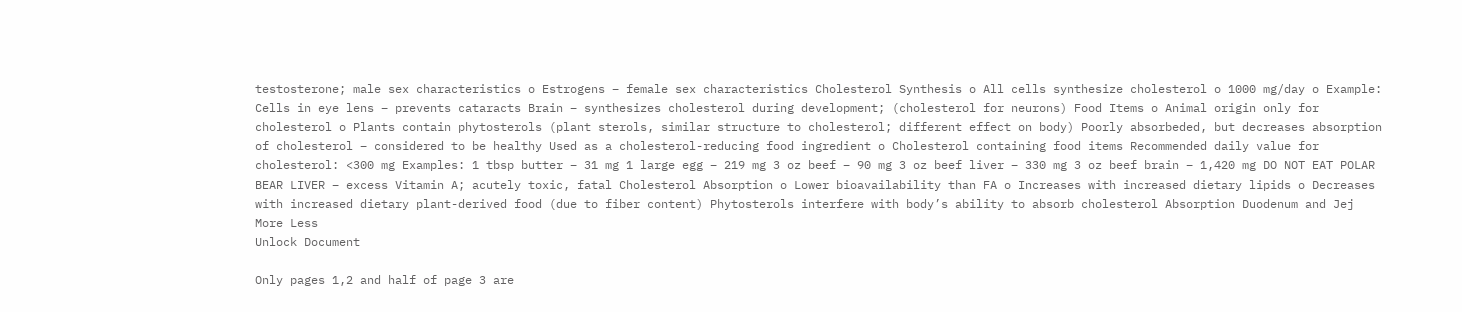testosterone; male sex characteristics o Estrogens – female sex characteristics Cholesterol Synthesis o All cells synthesize cholesterol o 1000 mg/day o Example: Cells in eye lens – prevents cataracts Brain – synthesizes cholesterol during development; (cholesterol for neurons) Food Items o Animal origin only for cholesterol o Plants contain phytosterols (plant sterols, similar structure to cholesterol; different effect on body) Poorly absorbeded, but decreases absorption of cholesterol – considered to be healthy Used as a cholesterol-reducing food ingredient o Cholesterol containing food items Recommended daily value for cholesterol: <300 mg Examples: 1 tbsp butter – 31 mg 1 large egg – 219 mg 3 oz beef – 90 mg 3 oz beef liver – 330 mg 3 oz beef brain – 1,420 mg DO NOT EAT POLAR BEAR LIVER – excess Vitamin A; acutely toxic, fatal Cholesterol Absorption o Lower bioavailability than FA o Increases with increased dietary lipids o Decreases with increased dietary plant-derived food (due to fiber content) Phytosterols interfere with body’s ability to absorb cholesterol Absorption Duodenum and Jej
More Less
Unlock Document

Only pages 1,2 and half of page 3 are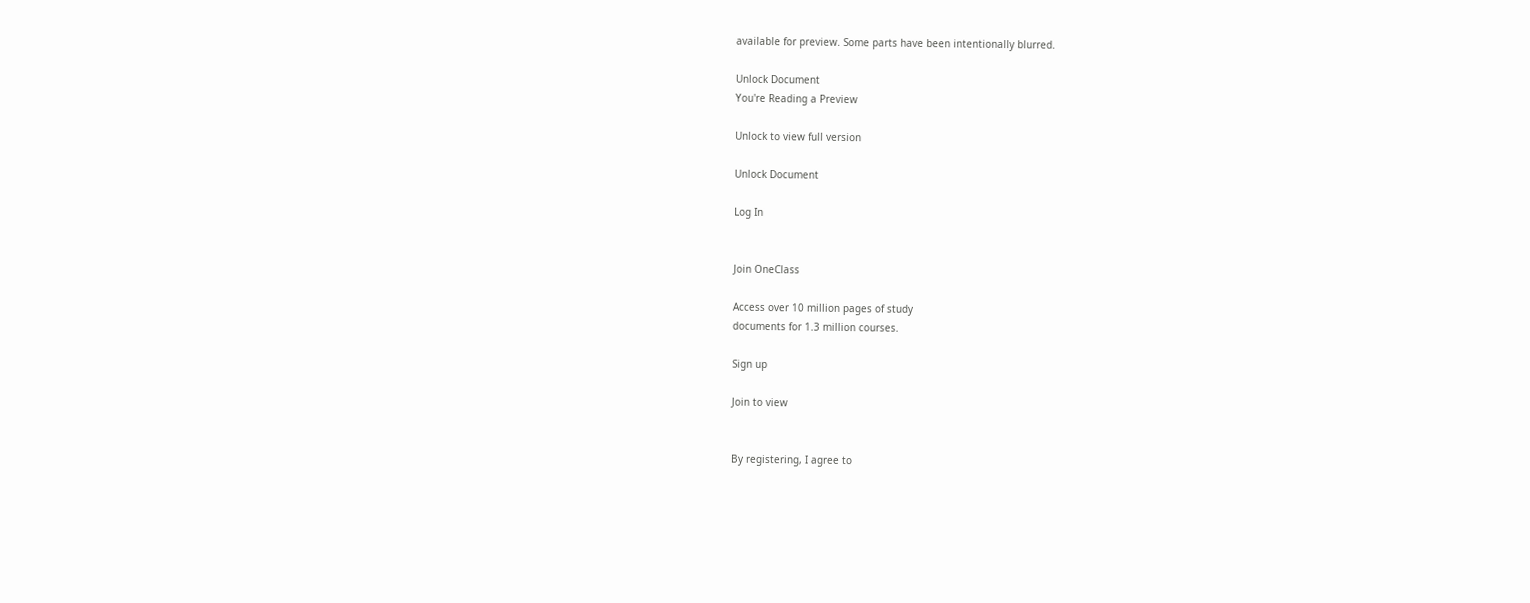available for preview. Some parts have been intentionally blurred.

Unlock Document
You're Reading a Preview

Unlock to view full version

Unlock Document

Log In


Join OneClass

Access over 10 million pages of study
documents for 1.3 million courses.

Sign up

Join to view


By registering, I agree to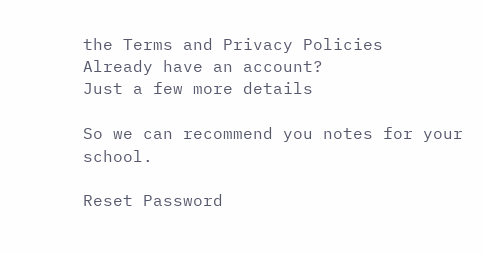the Terms and Privacy Policies
Already have an account?
Just a few more details

So we can recommend you notes for your school.

Reset Password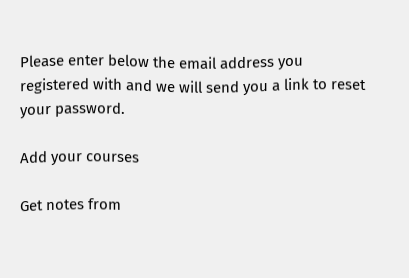Please enter below the email address you registered with and we will send you a link to reset your password.

Add your courses

Get notes from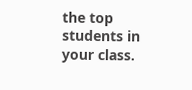the top students in your class.